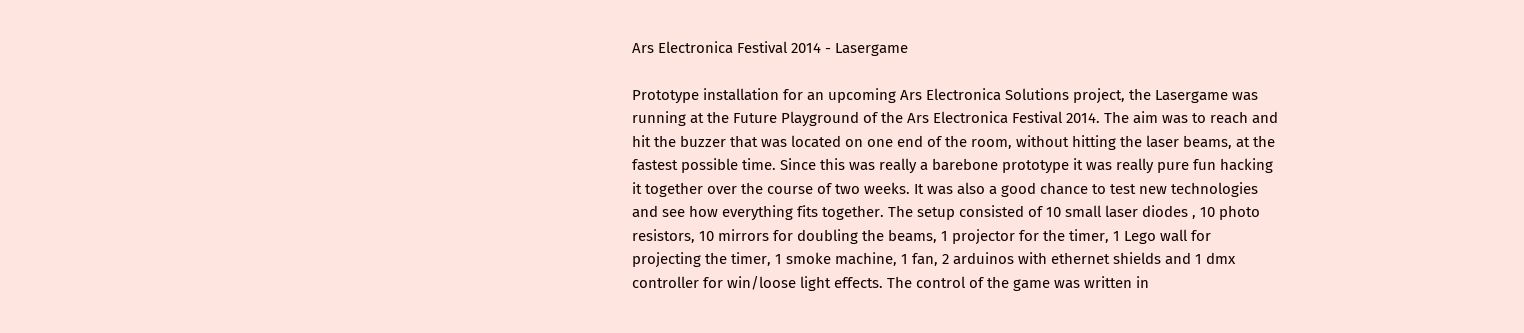Ars Electronica Festival 2014 - Lasergame

Prototype installation for an upcoming Ars Electronica Solutions project, the Lasergame was running at the Future Playground of the Ars Electronica Festival 2014. The aim was to reach and hit the buzzer that was located on one end of the room, without hitting the laser beams, at the fastest possible time. Since this was really a barebone prototype it was really pure fun hacking it together over the course of two weeks. It was also a good chance to test new technologies and see how everything fits together. The setup consisted of 10 small laser diodes , 10 photo resistors, 10 mirrors for doubling the beams, 1 projector for the timer, 1 Lego wall for projecting the timer, 1 smoke machine, 1 fan, 2 arduinos with ethernet shields and 1 dmx controller for win/loose light effects. The control of the game was written in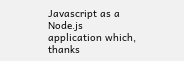Javascript as a Node.js application which, thanks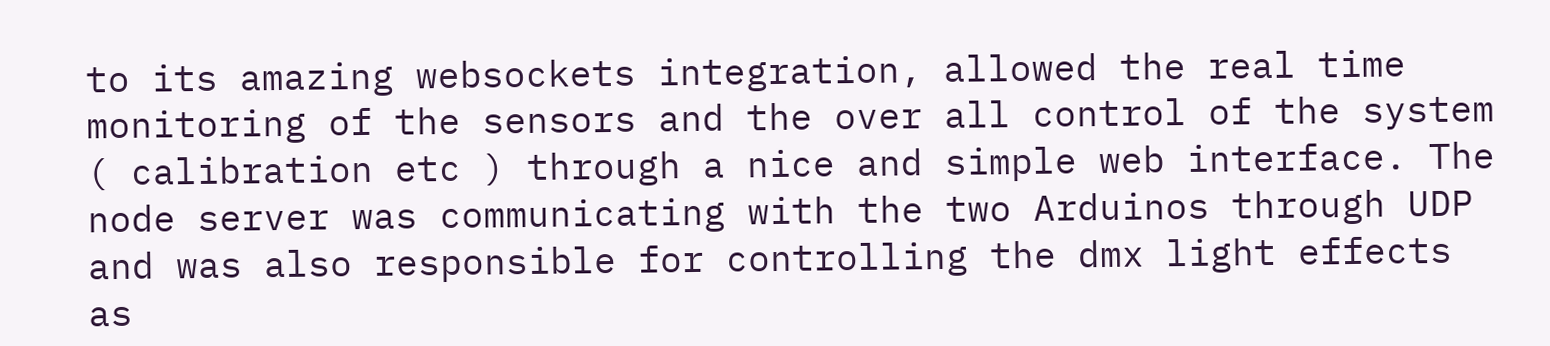to its amazing websockets integration, allowed the real time monitoring of the sensors and the over all control of the system ( calibration etc ) through a nice and simple web interface. The node server was communicating with the two Arduinos through UDP and was also responsible for controlling the dmx light effects as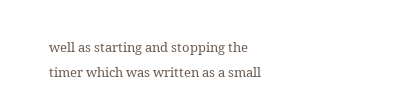well as starting and stopping the timer which was written as a small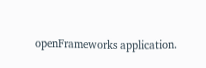openFrameworks application.